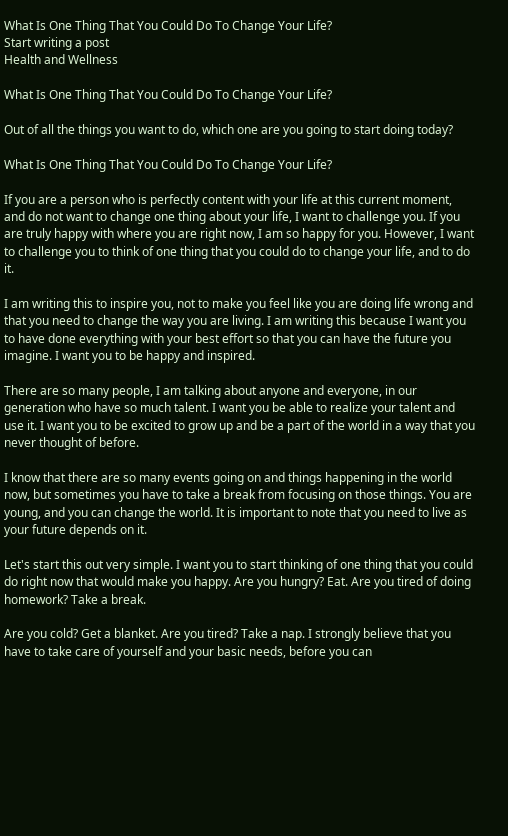What Is One Thing That You Could Do To Change Your Life?
Start writing a post
Health and Wellness

What Is One Thing That You Could Do To Change Your Life?

Out of all the things you want to do, which one are you going to start doing today?

What Is One Thing That You Could Do To Change Your Life?

If you are a person who is perfectly content with your life at this current moment, and do not want to change one thing about your life, I want to challenge you. If you are truly happy with where you are right now, I am so happy for you. However, I want to challenge you to think of one thing that you could do to change your life, and to do it.

I am writing this to inspire you, not to make you feel like you are doing life wrong and that you need to change the way you are living. I am writing this because I want you to have done everything with your best effort so that you can have the future you imagine. I want you to be happy and inspired.

There are so many people, I am talking about anyone and everyone, in our generation who have so much talent. I want you be able to realize your talent and use it. I want you to be excited to grow up and be a part of the world in a way that you never thought of before.

I know that there are so many events going on and things happening in the world now, but sometimes you have to take a break from focusing on those things. You are young, and you can change the world. It is important to note that you need to live as your future depends on it.

Let's start this out very simple. I want you to start thinking of one thing that you could do right now that would make you happy. Are you hungry? Eat. Are you tired of doing homework? Take a break.

Are you cold? Get a blanket. Are you tired? Take a nap. I strongly believe that you have to take care of yourself and your basic needs, before you can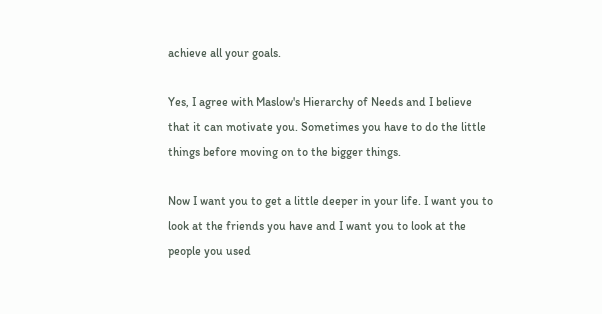achieve all your goals.

Yes, I agree with Maslow's Hierarchy of Needs and I believe that it can motivate you. Sometimes you have to do the little things before moving on to the bigger things.

Now I want you to get a little deeper in your life. I want you to look at the friends you have and I want you to look at the people you used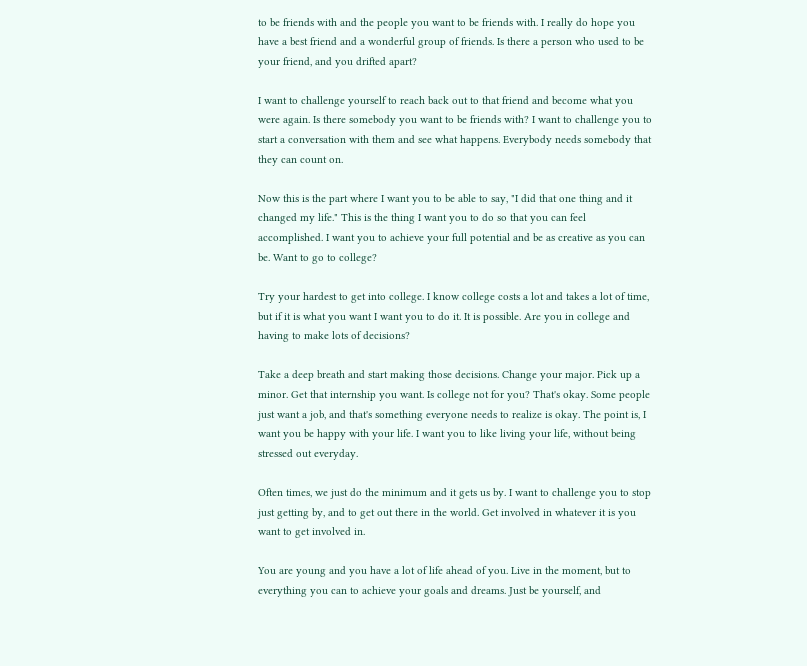to be friends with and the people you want to be friends with. I really do hope you have a best friend and a wonderful group of friends. Is there a person who used to be your friend, and you drifted apart?

I want to challenge yourself to reach back out to that friend and become what you were again. Is there somebody you want to be friends with? I want to challenge you to start a conversation with them and see what happens. Everybody needs somebody that they can count on.

Now this is the part where I want you to be able to say, "I did that one thing and it changed my life." This is the thing I want you to do so that you can feel accomplished. I want you to achieve your full potential and be as creative as you can be. Want to go to college?

Try your hardest to get into college. I know college costs a lot and takes a lot of time, but if it is what you want I want you to do it. It is possible. Are you in college and having to make lots of decisions?

Take a deep breath and start making those decisions. Change your major. Pick up a minor. Get that internship you want. Is college not for you? That's okay. Some people just want a job, and that's something everyone needs to realize is okay. The point is, I want you be happy with your life. I want you to like living your life, without being stressed out everyday.

Often times, we just do the minimum and it gets us by. I want to challenge you to stop just getting by, and to get out there in the world. Get involved in whatever it is you want to get involved in.

You are young and you have a lot of life ahead of you. Live in the moment, but to everything you can to achieve your goals and dreams. Just be yourself, and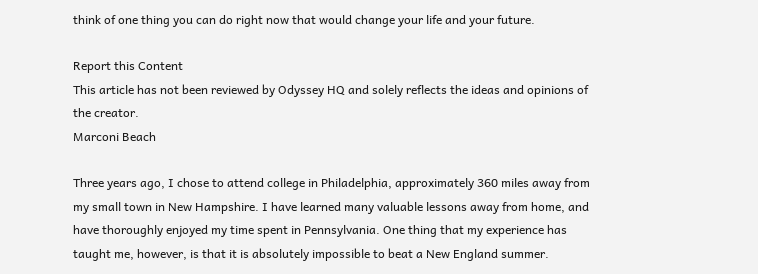think of one thing you can do right now that would change your life and your future.

Report this Content
This article has not been reviewed by Odyssey HQ and solely reflects the ideas and opinions of the creator.
Marconi Beach

Three years ago, I chose to attend college in Philadelphia, approximately 360 miles away from my small town in New Hampshire. I have learned many valuable lessons away from home, and have thoroughly enjoyed my time spent in Pennsylvania. One thing that my experience has taught me, however, is that it is absolutely impossible to beat a New England summer.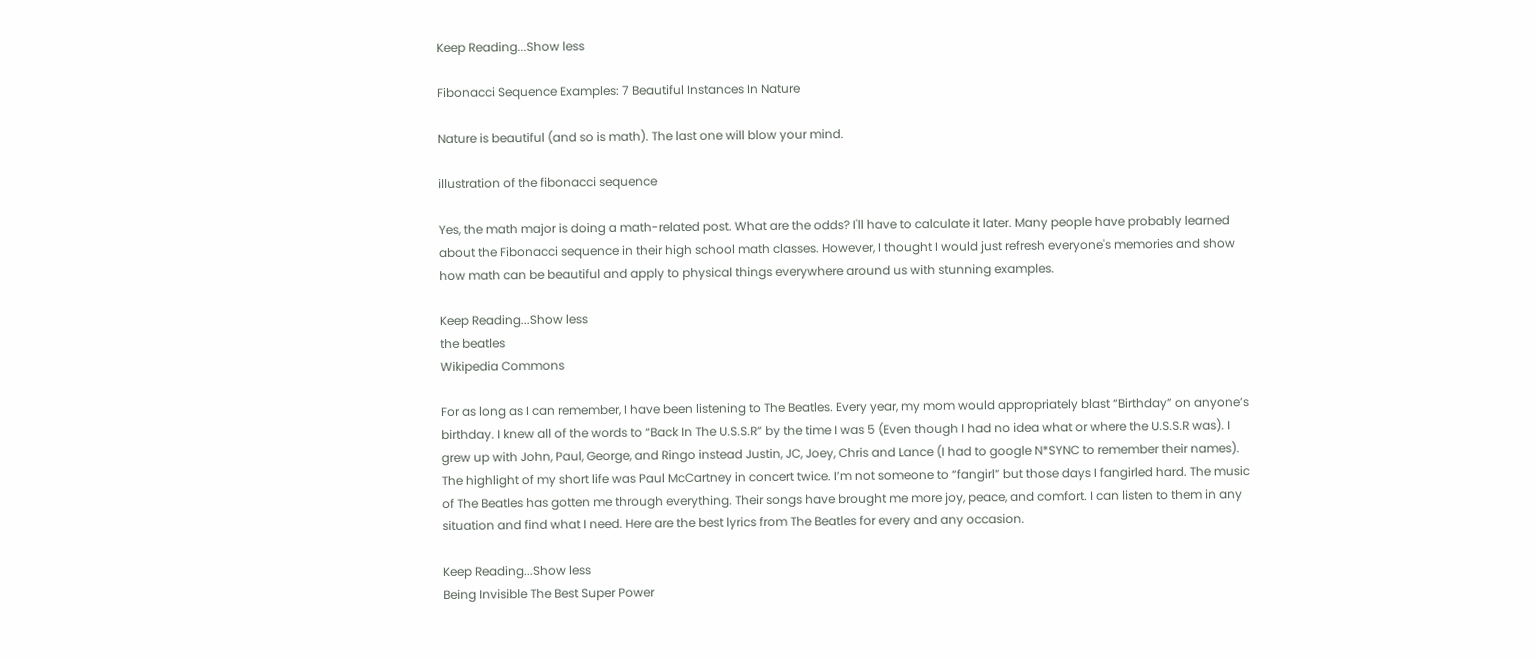Keep Reading...Show less

Fibonacci Sequence Examples: 7 Beautiful Instances In Nature

Nature is beautiful (and so is math). The last one will blow your mind.

illustration of the fibonacci sequence

Yes, the math major is doing a math-related post. What are the odds? I'll have to calculate it later. Many people have probably learned about the Fibonacci sequence in their high school math classes. However, I thought I would just refresh everyone's memories and show how math can be beautiful and apply to physical things everywhere around us with stunning examples.

Keep Reading...Show less
the beatles
Wikipedia Commons

For as long as I can remember, I have been listening to The Beatles. Every year, my mom would appropriately blast “Birthday” on anyone’s birthday. I knew all of the words to “Back In The U.S.S.R” by the time I was 5 (Even though I had no idea what or where the U.S.S.R was). I grew up with John, Paul, George, and Ringo instead Justin, JC, Joey, Chris and Lance (I had to google N*SYNC to remember their names). The highlight of my short life was Paul McCartney in concert twice. I’m not someone to “fangirl” but those days I fangirled hard. The music of The Beatles has gotten me through everything. Their songs have brought me more joy, peace, and comfort. I can listen to them in any situation and find what I need. Here are the best lyrics from The Beatles for every and any occasion.

Keep Reading...Show less
Being Invisible The Best Super Power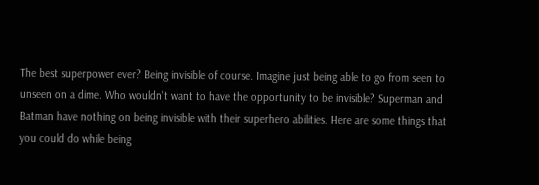The best superpower ever? Being invisible of course. Imagine just being able to go from seen to unseen on a dime. Who wouldn't want to have the opportunity to be invisible? Superman and Batman have nothing on being invisible with their superhero abilities. Here are some things that you could do while being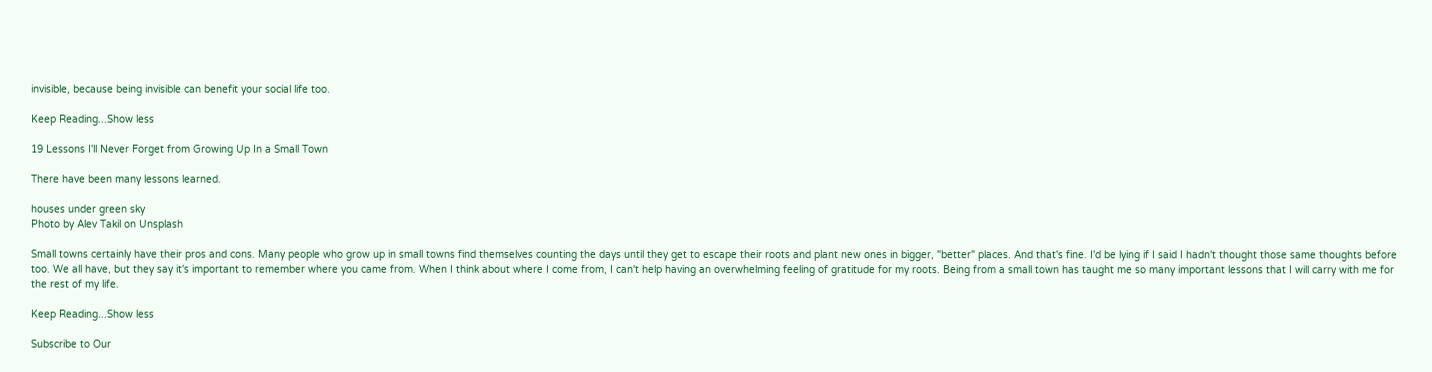invisible, because being invisible can benefit your social life too.

Keep Reading...Show less

19 Lessons I'll Never Forget from Growing Up In a Small Town

There have been many lessons learned.

houses under green sky
Photo by Alev Takil on Unsplash

Small towns certainly have their pros and cons. Many people who grow up in small towns find themselves counting the days until they get to escape their roots and plant new ones in bigger, "better" places. And that's fine. I'd be lying if I said I hadn't thought those same thoughts before too. We all have, but they say it's important to remember where you came from. When I think about where I come from, I can't help having an overwhelming feeling of gratitude for my roots. Being from a small town has taught me so many important lessons that I will carry with me for the rest of my life.

Keep Reading...Show less

Subscribe to Our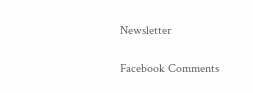Newsletter

Facebook Comments